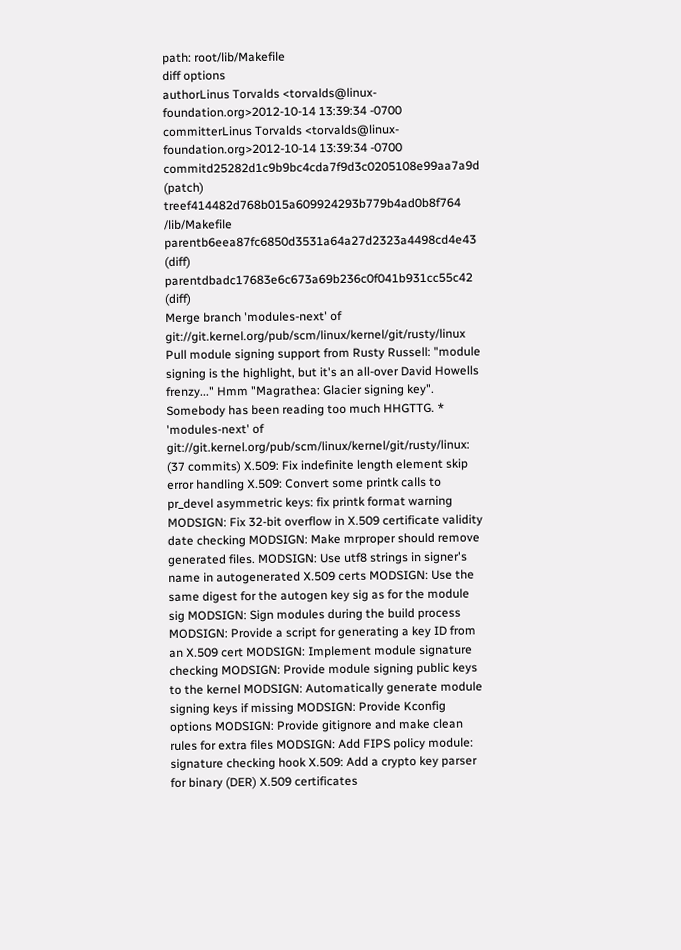path: root/lib/Makefile
diff options
authorLinus Torvalds <torvalds@linux-foundation.org>2012-10-14 13:39:34 -0700
committerLinus Torvalds <torvalds@linux-foundation.org>2012-10-14 13:39:34 -0700
commitd25282d1c9b9bc4cda7f9d3c0205108e99aa7a9d (patch)
treef414482d768b015a609924293b779b4ad0b8f764 /lib/Makefile
parentb6eea87fc6850d3531a64a27d2323a4498cd4e43 (diff)
parentdbadc17683e6c673a69b236c0f041b931cc55c42 (diff)
Merge branch 'modules-next' of git://git.kernel.org/pub/scm/linux/kernel/git/rusty/linux
Pull module signing support from Rusty Russell: "module signing is the highlight, but it's an all-over David Howells frenzy..." Hmm "Magrathea: Glacier signing key". Somebody has been reading too much HHGTTG. * 'modules-next' of git://git.kernel.org/pub/scm/linux/kernel/git/rusty/linux: (37 commits) X.509: Fix indefinite length element skip error handling X.509: Convert some printk calls to pr_devel asymmetric keys: fix printk format warning MODSIGN: Fix 32-bit overflow in X.509 certificate validity date checking MODSIGN: Make mrproper should remove generated files. MODSIGN: Use utf8 strings in signer's name in autogenerated X.509 certs MODSIGN: Use the same digest for the autogen key sig as for the module sig MODSIGN: Sign modules during the build process MODSIGN: Provide a script for generating a key ID from an X.509 cert MODSIGN: Implement module signature checking MODSIGN: Provide module signing public keys to the kernel MODSIGN: Automatically generate module signing keys if missing MODSIGN: Provide Kconfig options MODSIGN: Provide gitignore and make clean rules for extra files MODSIGN: Add FIPS policy module: signature checking hook X.509: Add a crypto key parser for binary (DER) X.509 certificates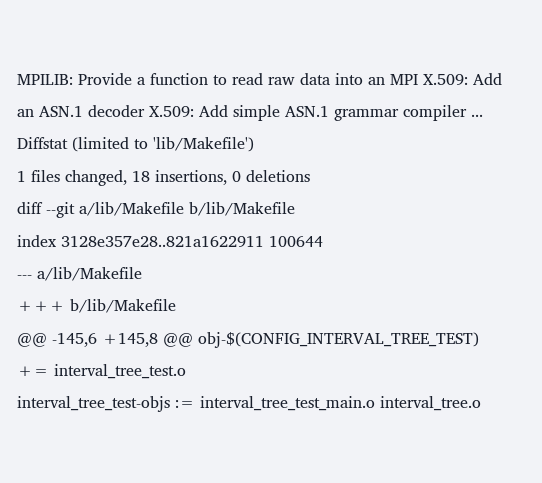MPILIB: Provide a function to read raw data into an MPI X.509: Add an ASN.1 decoder X.509: Add simple ASN.1 grammar compiler ...
Diffstat (limited to 'lib/Makefile')
1 files changed, 18 insertions, 0 deletions
diff --git a/lib/Makefile b/lib/Makefile
index 3128e357e28..821a1622911 100644
--- a/lib/Makefile
+++ b/lib/Makefile
@@ -145,6 +145,8 @@ obj-$(CONFIG_INTERVAL_TREE_TEST) += interval_tree_test.o
interval_tree_test-objs := interval_tree_test_main.o interval_tree.o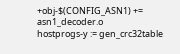+obj-$(CONFIG_ASN1) += asn1_decoder.o
hostprogs-y := gen_crc32table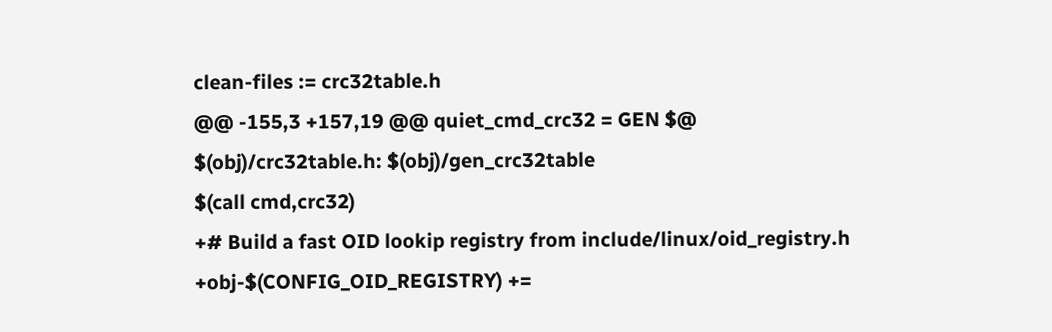clean-files := crc32table.h
@@ -155,3 +157,19 @@ quiet_cmd_crc32 = GEN $@
$(obj)/crc32table.h: $(obj)/gen_crc32table
$(call cmd,crc32)
+# Build a fast OID lookip registry from include/linux/oid_registry.h
+obj-$(CONFIG_OID_REGISTRY) +=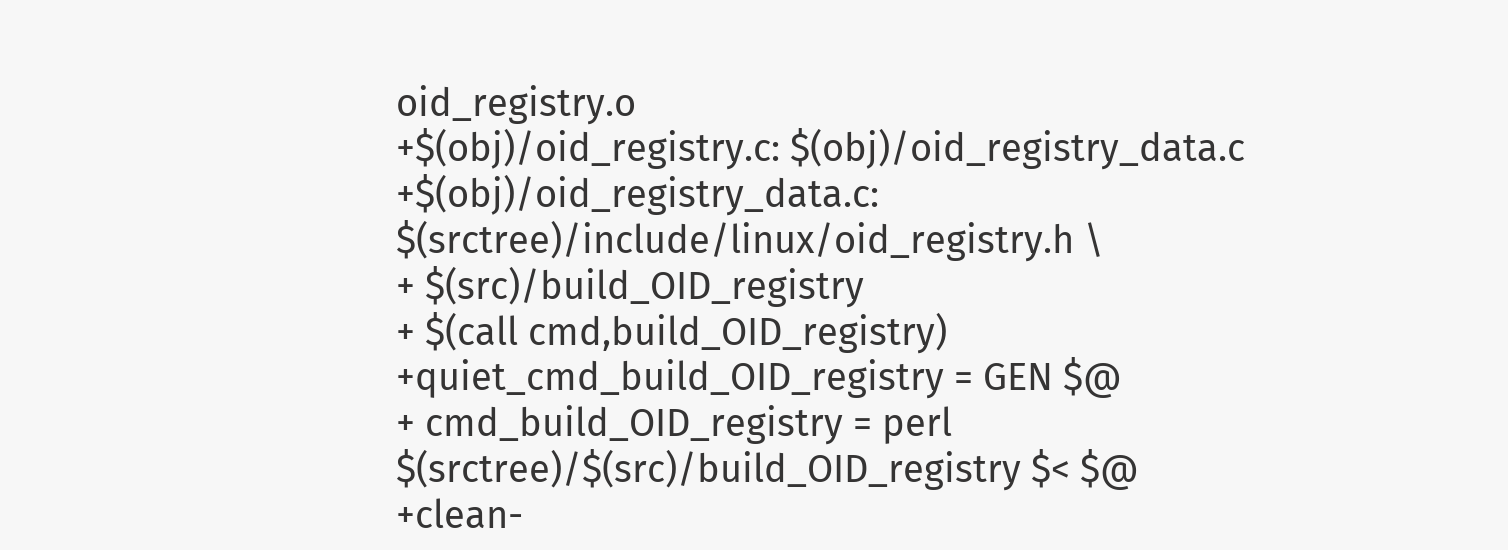oid_registry.o
+$(obj)/oid_registry.c: $(obj)/oid_registry_data.c
+$(obj)/oid_registry_data.c: $(srctree)/include/linux/oid_registry.h \
+ $(src)/build_OID_registry
+ $(call cmd,build_OID_registry)
+quiet_cmd_build_OID_registry = GEN $@
+ cmd_build_OID_registry = perl $(srctree)/$(src)/build_OID_registry $< $@
+clean-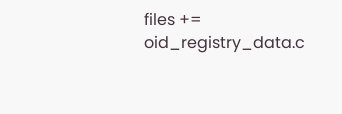files += oid_registry_data.c